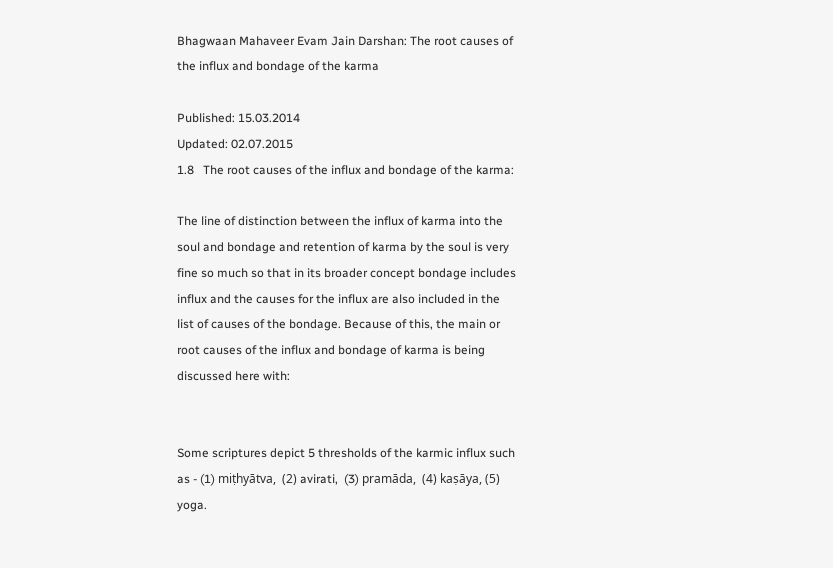Bhagwaan Mahaveer Evam Jain Darshan: The root causes of the influx and bondage of the karma

Published: 15.03.2014
Updated: 02.07.2015
1.8   The root causes of the influx and bondage of the karma:

The line of distinction between the influx of karma into the soul and bondage and retention of karma by the soul is very fine so much so that in its broader concept bondage includes influx and the causes for the influx are also included in the list of causes of the bondage. Because of this, the main or root causes of the influx and bondage of karma is being discussed here with:


Some scriptures depict 5 thresholds of the karmic influx such as - (1) miṭhyātva,  (2) avirati,  (3) pramāda,  (4) kaṣāya, (5) yoga.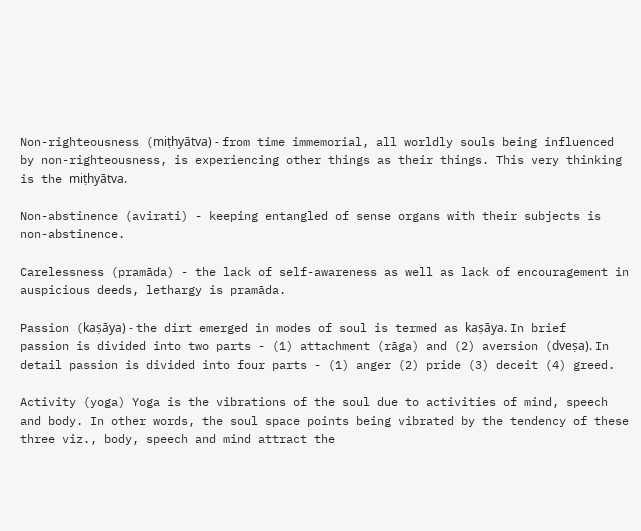Non-righteousness (miṭhyātva) - from time immemorial, all worldly souls being influenced by non-righteousness, is experiencing other things as their things. This very thinking is the miṭhyātva.

Non-abstinence (avirati) - keeping entangled of sense organs with their subjects is non-abstinence.

Carelessness (pramāda) - the lack of self-awareness as well as lack of encouragement in auspicious deeds, lethargy is pramāda.

Passion (kaṣāya) - the dirt emerged in modes of soul is termed as kaṣāya. In brief passion is divided into two parts - (1) attachment (rāga) and (2) aversion (dveṣa). In detail passion is divided into four parts - (1) anger (2) pride (3) deceit (4) greed.

Activity (yoga) Yoga is the vibrations of the soul due to activities of mind, speech and body. In other words, the soul space points being vibrated by the tendency of these three viz., body, speech and mind attract the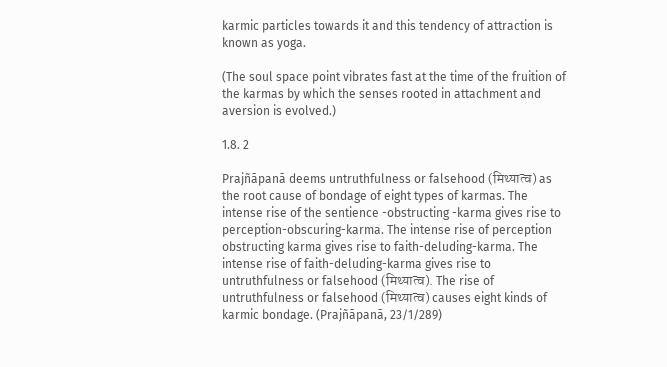karmic particles towards it and this tendency of attraction is known as yoga.

(The soul space point vibrates fast at the time of the fruition of the karmas by which the senses rooted in attachment and aversion is evolved.)

1.8. 2

Prajñāpanā deems untruthfulness or falsehood (मिथ्यात्व) as the root cause of bondage of eight types of karmas. The intense rise of the sentience -obstructing -karma gives rise to perception-obscuring-karma. The intense rise of perception obstructing karma gives rise to faith-deluding-karma. The intense rise of faith-deluding-karma gives rise to untruthfulness or falsehood (मिथ्यात्व). The rise of untruthfulness or falsehood (मिथ्यात्व) causes eight kinds of karmic bondage. (Prajñāpanā, 23/1/289)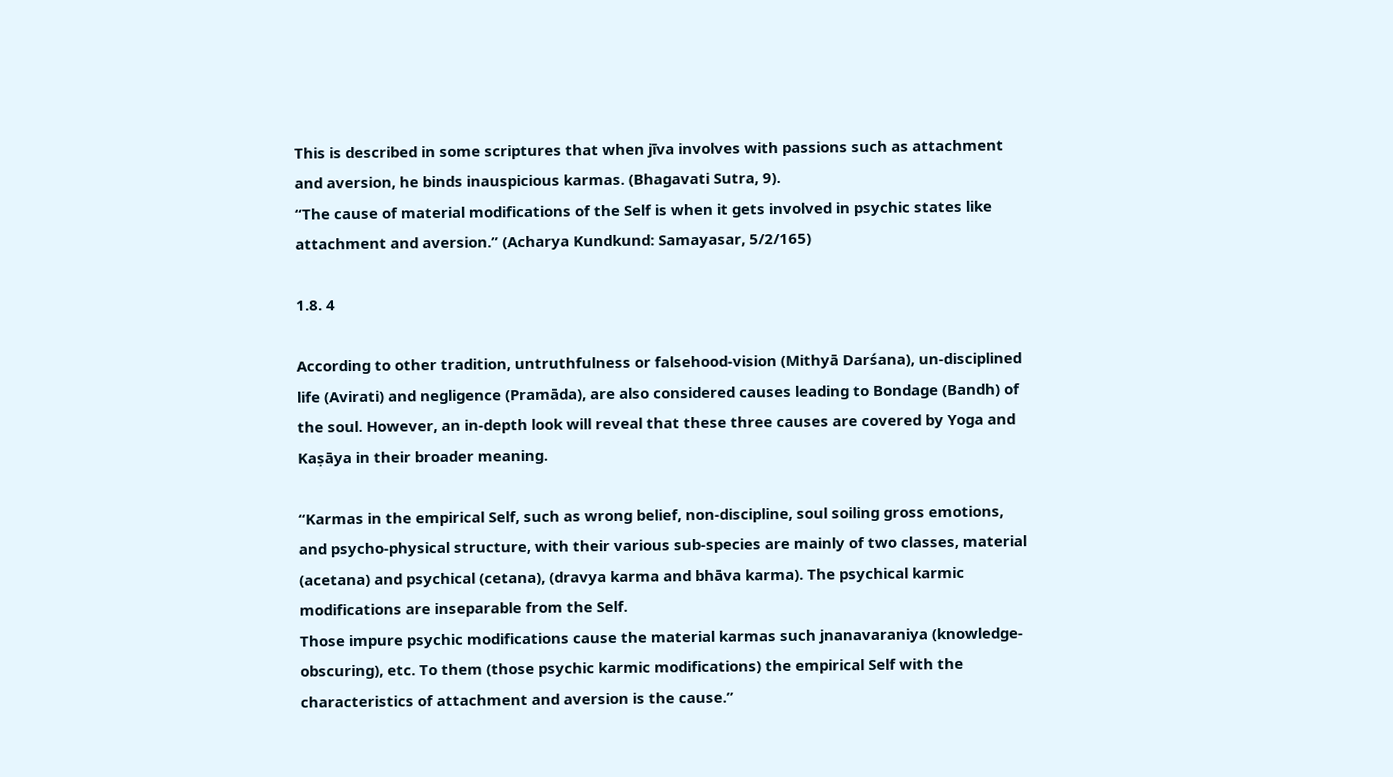This is described in some scriptures that when jīva involves with passions such as attachment and aversion, he binds inauspicious karmas. (Bhagavati Sutra, 9).
“The cause of material modifications of the Self is when it gets involved in psychic states like attachment and aversion.” (Acharya Kundkund: Samayasar, 5/2/165)

1.8. 4

According to other tradition, untruthfulness or falsehood-vision (Mithyā Darśana), un-disciplined life (Avirati) and negligence (Pramāda), are also considered causes leading to Bondage (Bandh) of the soul. However, an in-depth look will reveal that these three causes are covered by Yoga and Kaṣāya in their broader meaning.

“Karmas in the empirical Self, such as wrong belief, non-discipline, soul soiling gross emotions, and psycho-physical structure, with their various sub-species are mainly of two classes, material (acetana) and psychical (cetana), (dravya karma and bhāva karma). The psychical karmic modifications are inseparable from the Self.
Those impure psychic modifications cause the material karmas such jnanavaraniya (knowledge-obscuring), etc. To them (those psychic karmic modifications) the empirical Self with the characteristics of attachment and aversion is the cause.”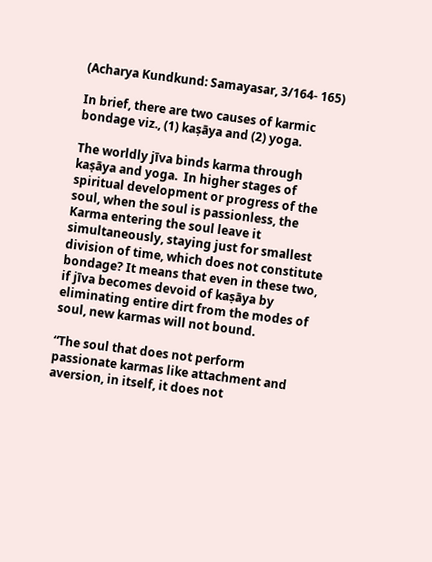(Acharya Kundkund: Samayasar, 3/164- 165)

In brief, there are two causes of karmic bondage viz., (1) kaṣāya and (2) yoga.

The worldly jīva binds karma through kaṣāya and yoga.  In higher stages of spiritual development or progress of the soul, when the soul is passionless, the Karma entering the soul leave it simultaneously, staying just for smallest division of time, which does not constitute bondage? It means that even in these two, if jīva becomes devoid of kaṣāya by eliminating entire dirt from the modes of soul, new karmas will not bound.

“The soul that does not perform passionate karmas like attachment and aversion, in itself, it does not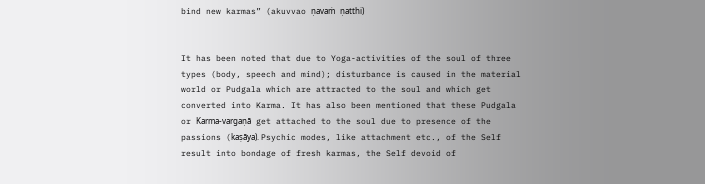bind new karmas” (akuvvao ṇavaṁ ṇatthi)


It has been noted that due to Yoga-activities of the soul of three types (body, speech and mind); disturbance is caused in the material world or Pudgala which are attracted to the soul and which get converted into Karma. It has also been mentioned that these Pudgala or Karma-vargaṇā get attached to the soul due to presence of the passions (kaṣāya). Psychic modes, like attachment etc., of the Self result into bondage of fresh karmas, the Self devoid of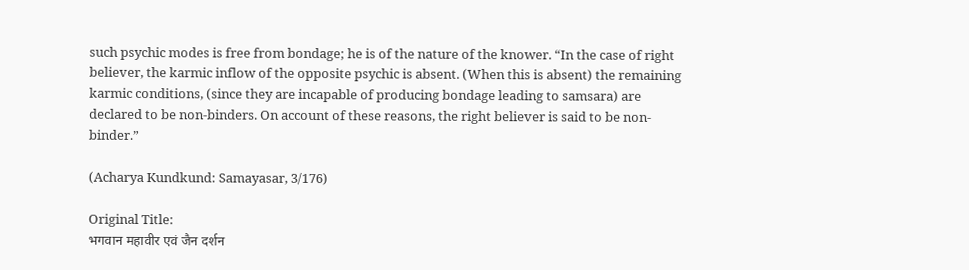such psychic modes is free from bondage; he is of the nature of the knower. “In the case of right believer, the karmic inflow of the opposite psychic is absent. (When this is absent) the remaining karmic conditions, (since they are incapable of producing bondage leading to samsara) are declared to be non-binders. On account of these reasons, the right believer is said to be non-binder.”

(Acharya Kundkund: Samayasar, 3/176)

Original Title:
भगवान महावीर एवं जैन दर्शन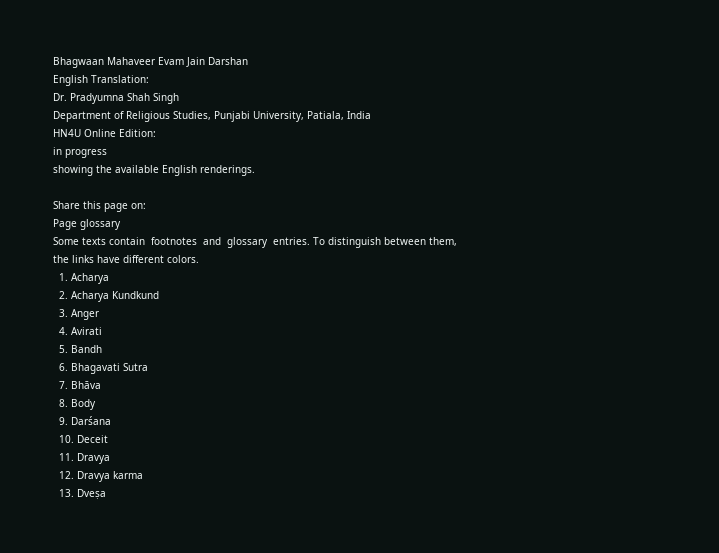Bhagwaan Mahaveer Evam Jain Darshan
English Translation:
Dr. Pradyumna Shah Singh
Department of Religious Studies, Punjabi University, Patiala, India
HN4U Online Edition:
in progress
showing the available English renderings.

Share this page on:
Page glossary
Some texts contain  footnotes  and  glossary  entries. To distinguish between them, the links have different colors.
  1. Acharya
  2. Acharya Kundkund
  3. Anger
  4. Avirati
  5. Bandh
  6. Bhagavati Sutra
  7. Bhāva
  8. Body
  9. Darśana
  10. Deceit
  11. Dravya
  12. Dravya karma
  13. Dveṣa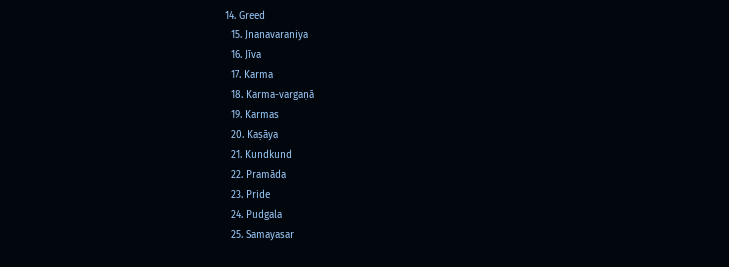14. Greed
  15. Jnanavaraniya
  16. Jīva
  17. Karma
  18. Karma-vargaṇā
  19. Karmas
  20. Kaṣāya
  21. Kundkund
  22. Pramāda
  23. Pride
  24. Pudgala
  25. Samayasar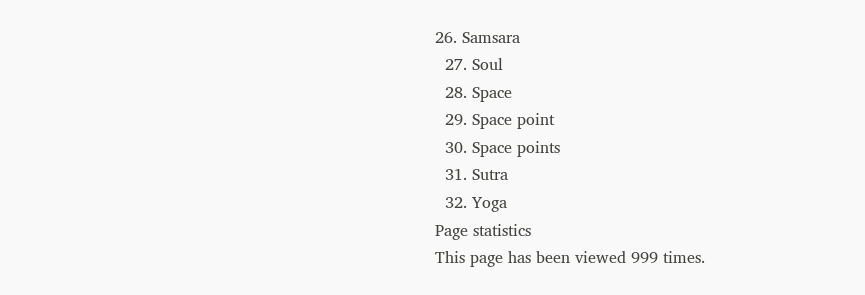26. Samsara
  27. Soul
  28. Space
  29. Space point
  30. Space points
  31. Sutra
  32. Yoga
Page statistics
This page has been viewed 999 times.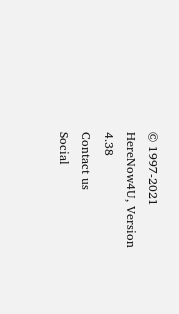© 1997-2021 HereNow4U, Version 4.38
Contact us
Social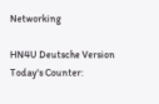Networking

HN4U Deutsche Version
Today's Counter: